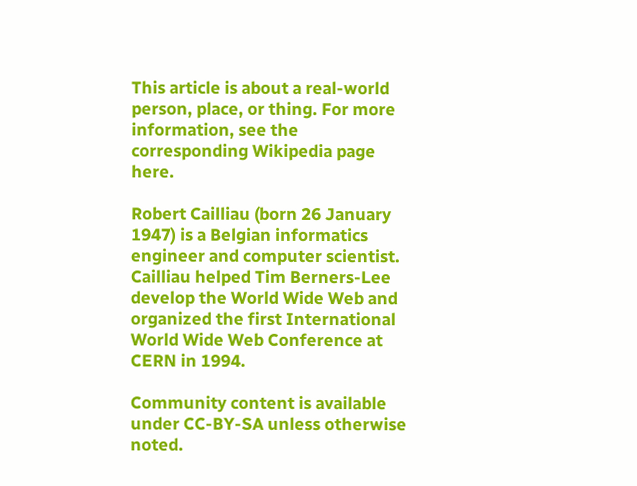This article is about a real-world person, place, or thing. For more information, see the corresponding Wikipedia page here.

Robert Cailliau (born 26 January 1947) is a Belgian informatics engineer and computer scientist. Cailliau helped Tim Berners-Lee develop the World Wide Web and organized the first International World Wide Web Conference at CERN in 1994.

Community content is available under CC-BY-SA unless otherwise noted.